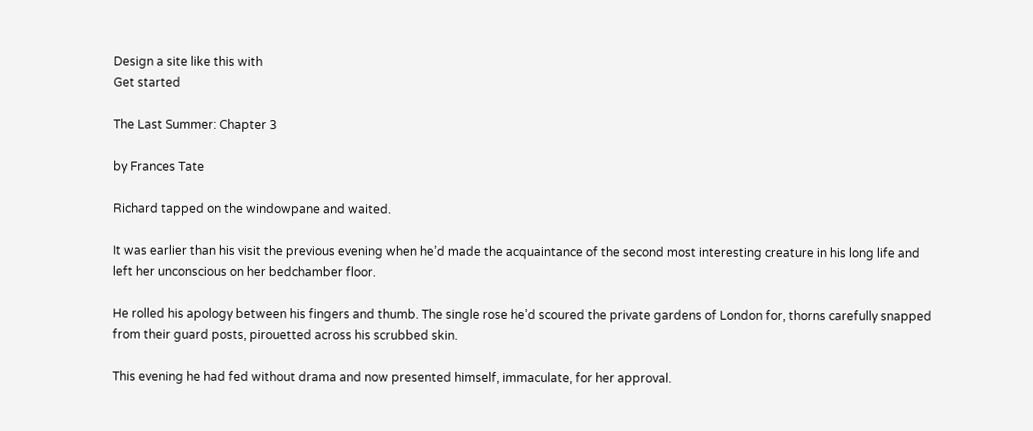Design a site like this with
Get started

The Last Summer: Chapter 3

by Frances Tate

Richard tapped on the windowpane and waited.

It was earlier than his visit the previous evening when he’d made the acquaintance of the second most interesting creature in his long life and left her unconscious on her bedchamber floor.

He rolled his apology between his fingers and thumb. The single rose he’d scoured the private gardens of London for, thorns carefully snapped from their guard posts, pirouetted across his scrubbed skin.

This evening he had fed without drama and now presented himself, immaculate, for her approval.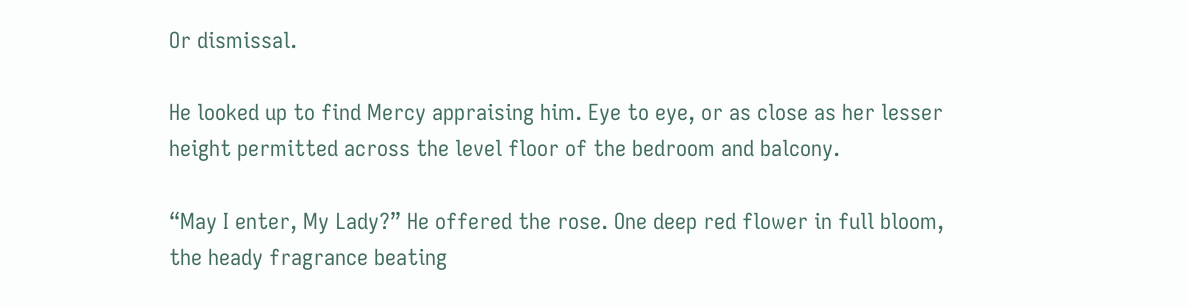Or dismissal.

He looked up to find Mercy appraising him. Eye to eye, or as close as her lesser height permitted across the level floor of the bedroom and balcony.

“May I enter, My Lady?” He offered the rose. One deep red flower in full bloom, the heady fragrance beating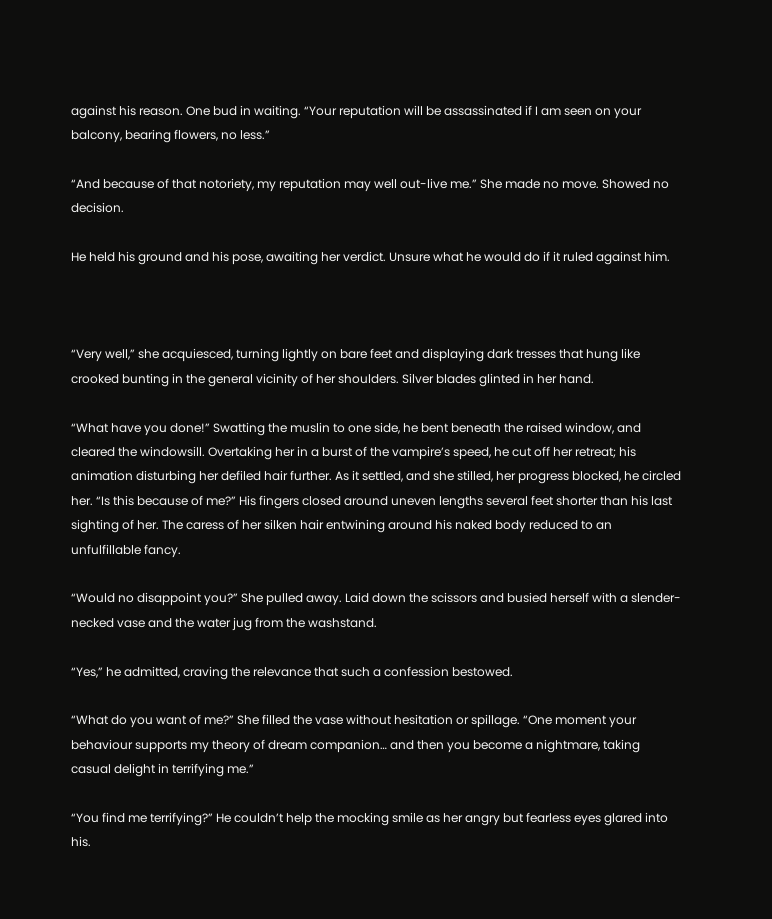against his reason. One bud in waiting. “Your reputation will be assassinated if I am seen on your balcony, bearing flowers, no less.”

“And because of that notoriety, my reputation may well out-live me.” She made no move. Showed no decision.

He held his ground and his pose, awaiting her verdict. Unsure what he would do if it ruled against him.



“Very well,” she acquiesced, turning lightly on bare feet and displaying dark tresses that hung like crooked bunting in the general vicinity of her shoulders. Silver blades glinted in her hand.

“What have you done!” Swatting the muslin to one side, he bent beneath the raised window, and cleared the windowsill. Overtaking her in a burst of the vampire’s speed, he cut off her retreat; his animation disturbing her defiled hair further. As it settled, and she stilled, her progress blocked, he circled her. “Is this because of me?” His fingers closed around uneven lengths several feet shorter than his last sighting of her. The caress of her silken hair entwining around his naked body reduced to an unfulfillable fancy.

“Would no disappoint you?” She pulled away. Laid down the scissors and busied herself with a slender-necked vase and the water jug from the washstand.

“Yes,” he admitted, craving the relevance that such a confession bestowed.

“What do you want of me?” She filled the vase without hesitation or spillage. “One moment your behaviour supports my theory of dream companion… and then you become a nightmare, taking casual delight in terrifying me.”

“You find me terrifying?” He couldn’t help the mocking smile as her angry but fearless eyes glared into his.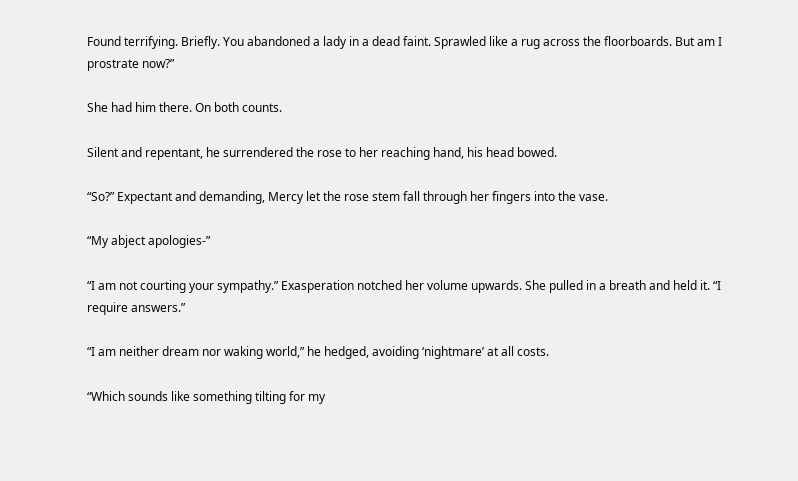Found terrifying. Briefly. You abandoned a lady in a dead faint. Sprawled like a rug across the floorboards. But am I prostrate now?”

She had him there. On both counts.

Silent and repentant, he surrendered the rose to her reaching hand, his head bowed.

“So?” Expectant and demanding, Mercy let the rose stem fall through her fingers into the vase.

“My abject apologies-”

“I am not courting your sympathy.” Exasperation notched her volume upwards. She pulled in a breath and held it. “I require answers.”

“I am neither dream nor waking world,” he hedged, avoiding ‘nightmare’ at all costs.

“Which sounds like something tilting for my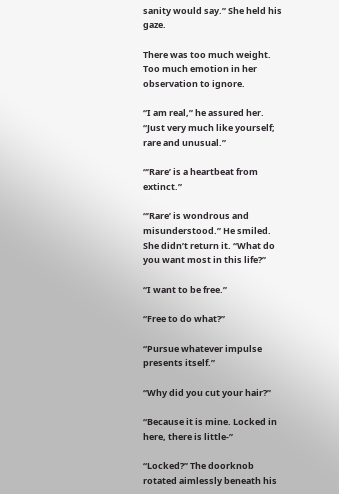sanity would say.” She held his gaze.

There was too much weight. Too much emotion in her observation to ignore.

“I am real,” he assured her. “Just very much like yourself; rare and unusual.”

“’Rare’ is a heartbeat from extinct.”

“’Rare’ is wondrous and misunderstood.” He smiled. She didn’t return it. “What do you want most in this life?”

“I want to be free.”

“Free to do what?”

“Pursue whatever impulse presents itself.”

“Why did you cut your hair?”

“Because it is mine. Locked in here, there is little-”

“Locked?” The doorknob rotated aimlessly beneath his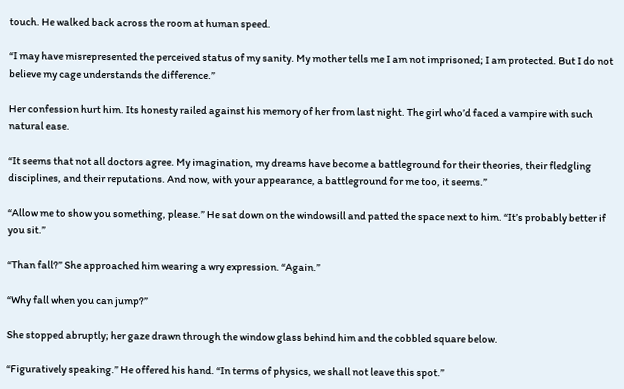touch. He walked back across the room at human speed.

“I may have misrepresented the perceived status of my sanity. My mother tells me I am not imprisoned; I am protected. But I do not believe my cage understands the difference.”

Her confession hurt him. Its honesty railed against his memory of her from last night. The girl who’d faced a vampire with such natural ease.

“It seems that not all doctors agree. My imagination, my dreams have become a battleground for their theories, their fledgling disciplines, and their reputations. And now, with your appearance, a battleground for me too, it seems.”

“Allow me to show you something, please.” He sat down on the windowsill and patted the space next to him. “It’s probably better if you sit.”

“Than fall?” She approached him wearing a wry expression. “Again.”

“Why fall when you can jump?”

She stopped abruptly; her gaze drawn through the window glass behind him and the cobbled square below.

“Figuratively speaking.” He offered his hand. “In terms of physics, we shall not leave this spot.”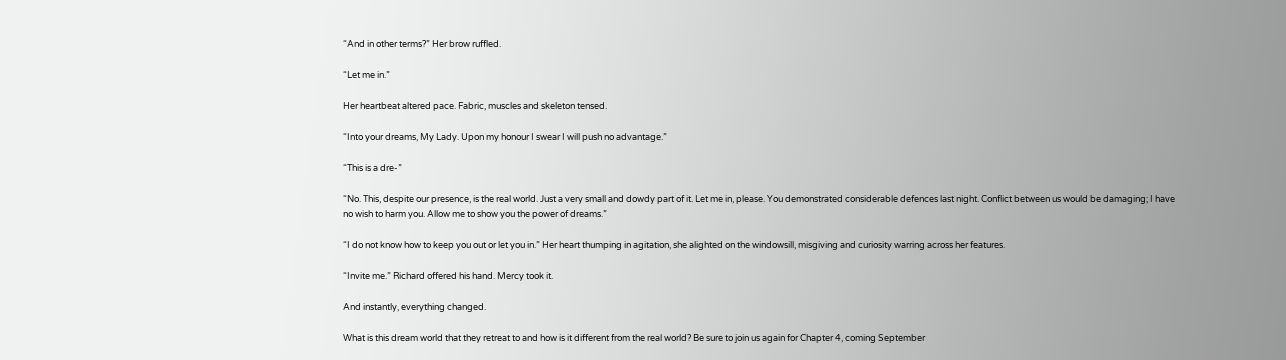“And in other terms?” Her brow ruffled.

“Let me in.”

Her heartbeat altered pace. Fabric, muscles and skeleton tensed.

“Into your dreams, My Lady. Upon my honour I swear I will push no advantage.”

“This is a dre-”

“No. This, despite our presence, is the real world. Just a very small and dowdy part of it. Let me in, please. You demonstrated considerable defences last night. Conflict between us would be damaging; I have no wish to harm you. Allow me to show you the power of dreams.”

“I do not know how to keep you out or let you in.” Her heart thumping in agitation, she alighted on the windowsill, misgiving and curiosity warring across her features.

“Invite me.” Richard offered his hand. Mercy took it.

And instantly, everything changed.

What is this dream world that they retreat to and how is it different from the real world? Be sure to join us again for Chapter 4, coming September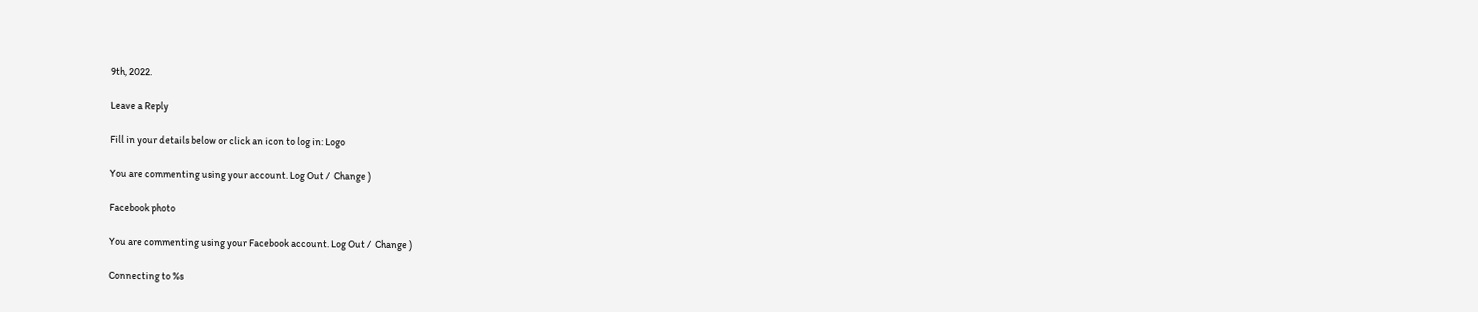9th, 2022.

Leave a Reply

Fill in your details below or click an icon to log in: Logo

You are commenting using your account. Log Out /  Change )

Facebook photo

You are commenting using your Facebook account. Log Out /  Change )

Connecting to %s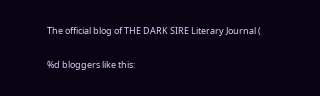The official blog of THE DARK SIRE Literary Journal (

%d bloggers like this: